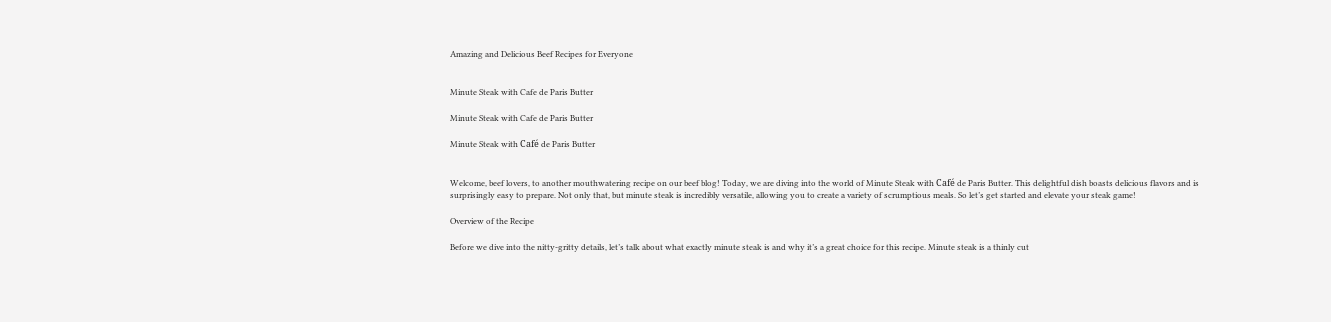Amazing and Delicious Beef Recipes for Everyone


Minute Steak with Cafe de Paris Butter

Minute Steak with Cafe de Paris Butter

Minute Steak with Café de Paris Butter


Welcome, beef lovers, to another mouthwatering recipe on our beef blog! Today, we are diving into the world of Minute Steak with Café de Paris Butter. This delightful dish boasts delicious flavors and is surprisingly easy to prepare. Not only that, but minute steak is incredibly versatile, allowing you to create a variety of scrumptious meals. So let’s get started and elevate your steak game!

Overview of the Recipe

Before we dive into the nitty-gritty details, let’s talk about what exactly minute steak is and why it’s a great choice for this recipe. Minute steak is a thinly cut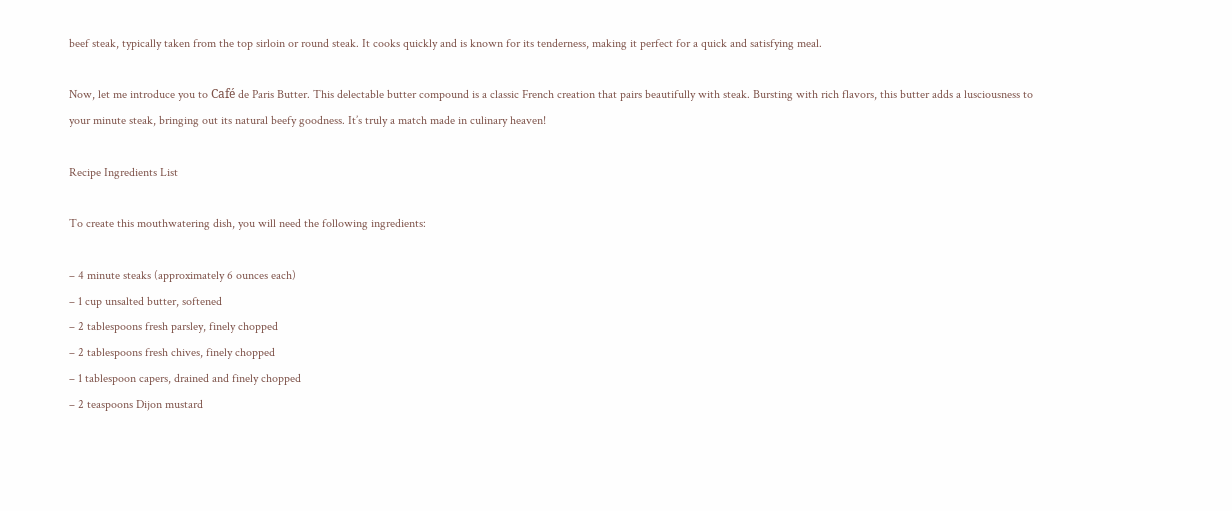beef steak, typically taken from the top sirloin or round steak. It cooks quickly and is known for its tenderness, making it perfect for a quick and satisfying meal.

Now, let me introduce you to Café de Paris Butter. This delectable butter compound is a classic French creation that pairs beautifully with steak. Bursting with rich flavors, this butter adds a lusciousness to your minute steak, bringing out its natural beefy goodness. It’s truly a match made in culinary heaven!

Recipe Ingredients List

To create this mouthwatering dish, you will need the following ingredients:

– 4 minute steaks (approximately 6 ounces each)
– 1 cup unsalted butter, softened
– 2 tablespoons fresh parsley, finely chopped
– 2 tablespoons fresh chives, finely chopped
– 1 tablespoon capers, drained and finely chopped
– 2 teaspoons Dijon mustard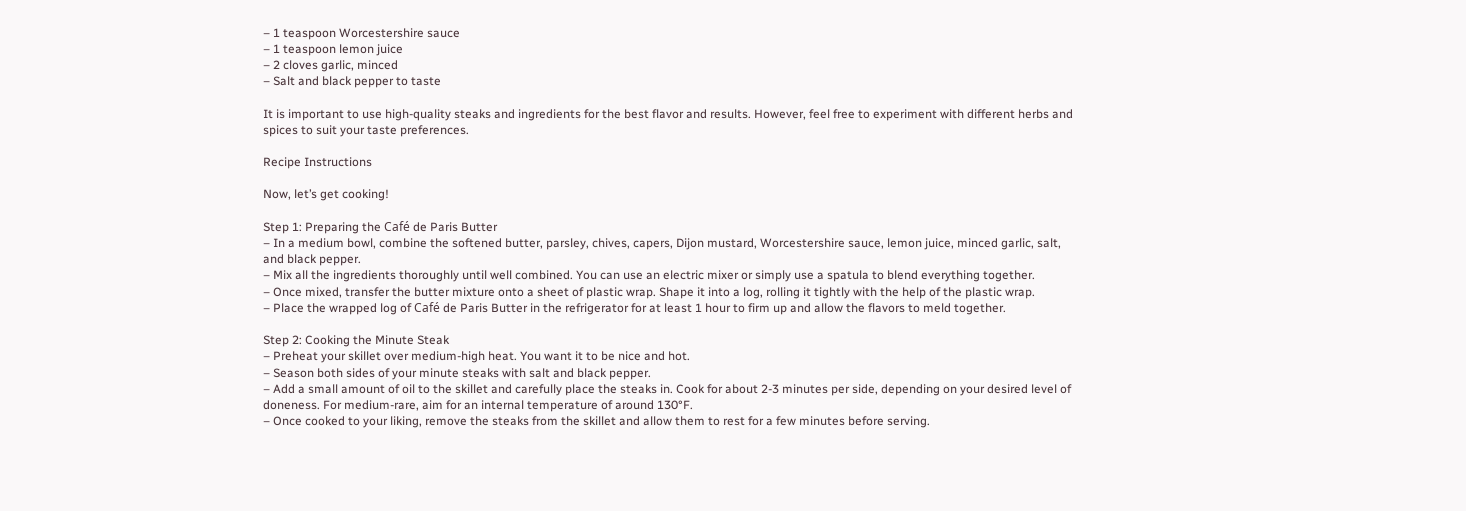– 1 teaspoon Worcestershire sauce
– 1 teaspoon lemon juice
– 2 cloves garlic, minced
– Salt and black pepper to taste

It is important to use high-quality steaks and ingredients for the best flavor and results. However, feel free to experiment with different herbs and spices to suit your taste preferences.

Recipe Instructions

Now, let’s get cooking!

Step 1: Preparing the Café de Paris Butter
– In a medium bowl, combine the softened butter, parsley, chives, capers, Dijon mustard, Worcestershire sauce, lemon juice, minced garlic, salt, and black pepper.
– Mix all the ingredients thoroughly until well combined. You can use an electric mixer or simply use a spatula to blend everything together.
– Once mixed, transfer the butter mixture onto a sheet of plastic wrap. Shape it into a log, rolling it tightly with the help of the plastic wrap.
– Place the wrapped log of Café de Paris Butter in the refrigerator for at least 1 hour to firm up and allow the flavors to meld together.

Step 2: Cooking the Minute Steak
– Preheat your skillet over medium-high heat. You want it to be nice and hot.
– Season both sides of your minute steaks with salt and black pepper.
– Add a small amount of oil to the skillet and carefully place the steaks in. Cook for about 2-3 minutes per side, depending on your desired level of doneness. For medium-rare, aim for an internal temperature of around 130°F.
– Once cooked to your liking, remove the steaks from the skillet and allow them to rest for a few minutes before serving.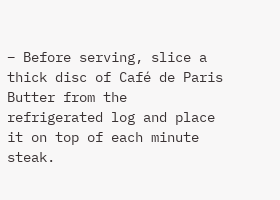– Before serving, slice a thick disc of Café de Paris Butter from the refrigerated log and place it on top of each minute steak.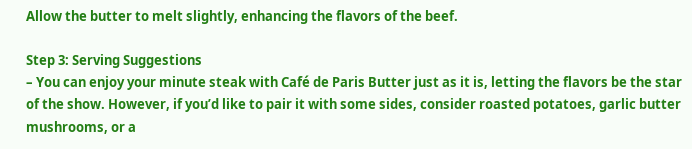Allow the butter to melt slightly, enhancing the flavors of the beef.

Step 3: Serving Suggestions
– You can enjoy your minute steak with Café de Paris Butter just as it is, letting the flavors be the star of the show. However, if you’d like to pair it with some sides, consider roasted potatoes, garlic butter mushrooms, or a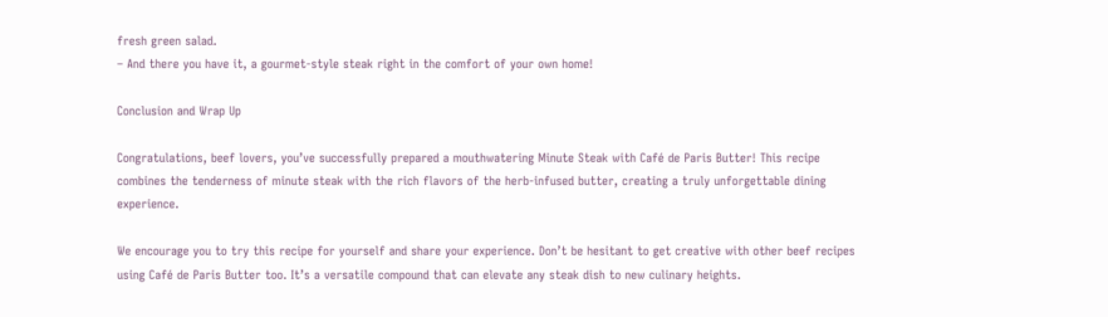fresh green salad.
– And there you have it, a gourmet-style steak right in the comfort of your own home!

Conclusion and Wrap Up

Congratulations, beef lovers, you’ve successfully prepared a mouthwatering Minute Steak with Café de Paris Butter! This recipe combines the tenderness of minute steak with the rich flavors of the herb-infused butter, creating a truly unforgettable dining experience.

We encourage you to try this recipe for yourself and share your experience. Don’t be hesitant to get creative with other beef recipes using Café de Paris Butter too. It’s a versatile compound that can elevate any steak dish to new culinary heights.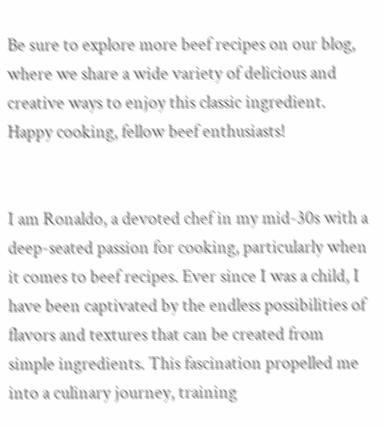Be sure to explore more beef recipes on our blog, where we share a wide variety of delicious and creative ways to enjoy this classic ingredient. Happy cooking, fellow beef enthusiasts!


I am Ronaldo, a devoted chef in my mid-30s with a deep-seated passion for cooking, particularly when it comes to beef recipes. Ever since I was a child, I have been captivated by the endless possibilities of flavors and textures that can be created from simple ingredients. This fascination propelled me into a culinary journey, training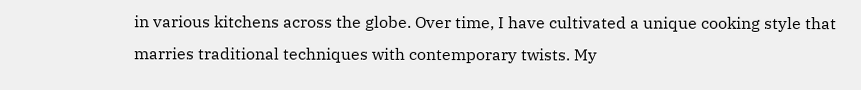in various kitchens across the globe. Over time, I have cultivated a unique cooking style that marries traditional techniques with contemporary twists. My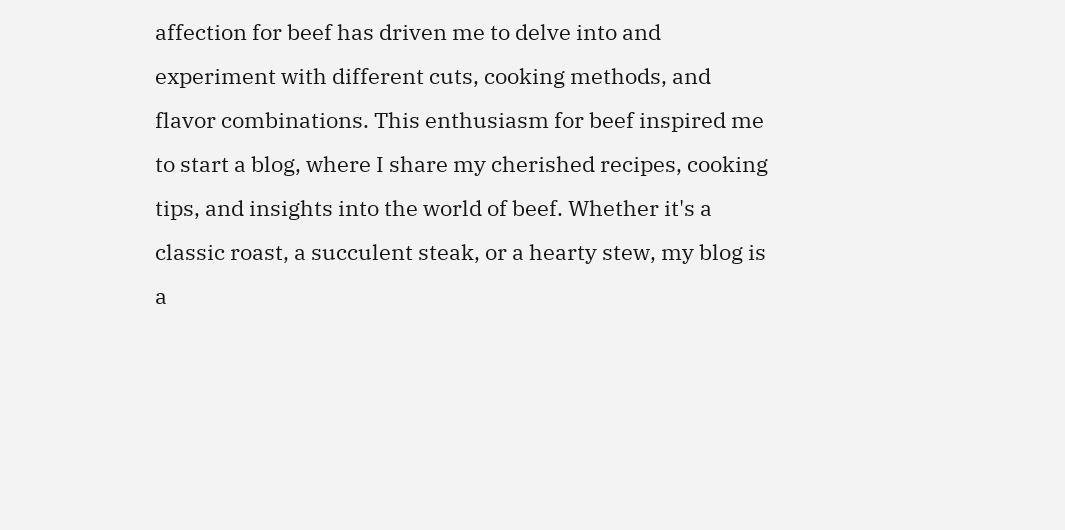affection for beef has driven me to delve into and experiment with different cuts, cooking methods, and flavor combinations. This enthusiasm for beef inspired me to start a blog, where I share my cherished recipes, cooking tips, and insights into the world of beef. Whether it's a classic roast, a succulent steak, or a hearty stew, my blog is a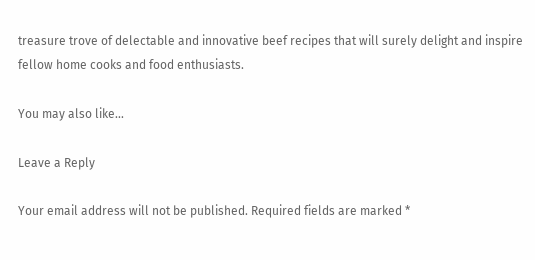treasure trove of delectable and innovative beef recipes that will surely delight and inspire fellow home cooks and food enthusiasts.

You may also like...

Leave a Reply

Your email address will not be published. Required fields are marked *